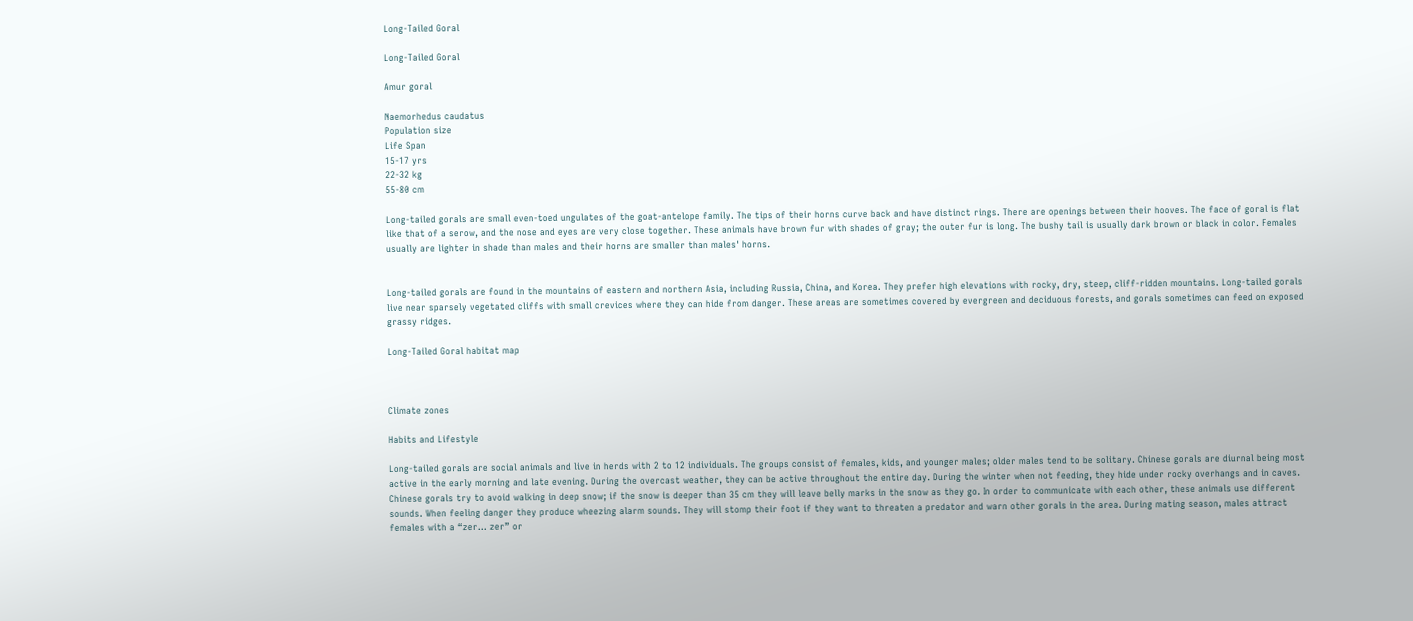Long-Tailed Goral

Long-Tailed Goral

Amur goral

Naemorhedus caudatus
Population size
Life Span
15-17 yrs
22-32 kg
55-80 cm

Long-tailed gorals are small even-toed ungulates of the goat-antelope family. The tips of their horns curve back and have distinct rings. There are openings between their hooves. The face of goral is flat like that of a serow, and the nose and eyes are very close together. These animals have brown fur with shades of gray; the outer fur is long. The bushy tail is usually dark brown or black in color. Females usually are lighter in shade than males and their horns are smaller than males' horns.


Long-tailed gorals are found in the mountains of eastern and northern Asia, including Russia, China, and Korea. They prefer high elevations with rocky, dry, steep, cliff-ridden mountains. Long-tailed gorals live near sparsely vegetated cliffs with small crevices where they can hide from danger. These areas are sometimes covered by evergreen and deciduous forests, and gorals sometimes can feed on exposed grassy ridges.

Long-Tailed Goral habitat map



Climate zones

Habits and Lifestyle

Long-tailed gorals are social animals and live in herds with 2 to 12 individuals. The groups consist of females, kids, and younger males; older males tend to be solitary. Chinese gorals are diurnal being most active in the early morning and late evening. During the overcast weather, they can be active throughout the entire day. During the winter when not feeding, they hide under rocky overhangs and in caves. Chinese gorals try to avoid walking in deep snow; if the snow is deeper than 35 cm they will leave belly marks in the snow as they go. In order to communicate with each other, these animals use different sounds. When feeling danger they produce wheezing alarm sounds. They will stomp their foot if they want to threaten a predator and warn other gorals in the area. During mating season, males attract females with a “zer… zer” or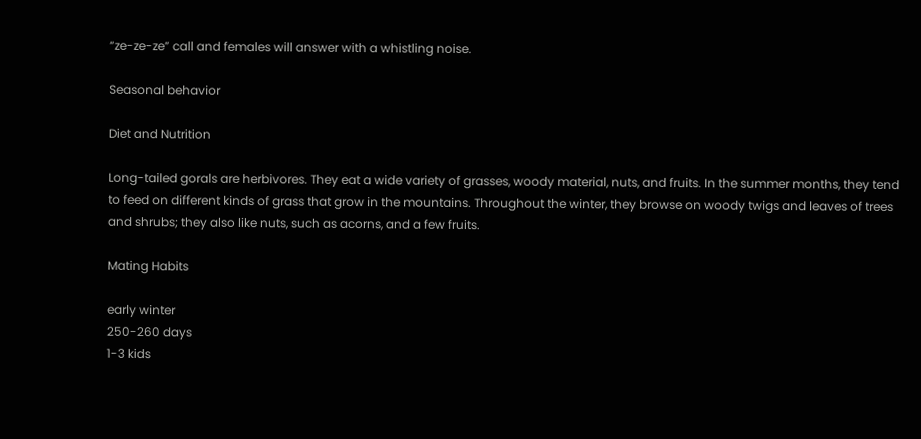“ze-ze-ze” call and females will answer with a whistling noise.

Seasonal behavior

Diet and Nutrition

Long-tailed gorals are herbivores. They eat a wide variety of grasses, woody material, nuts, and fruits. In the summer months, they tend to feed on different kinds of grass that grow in the mountains. Throughout the winter, they browse on woody twigs and leaves of trees and shrubs; they also like nuts, such as acorns, and a few fruits.

Mating Habits

early winter
250-260 days
1-3 kids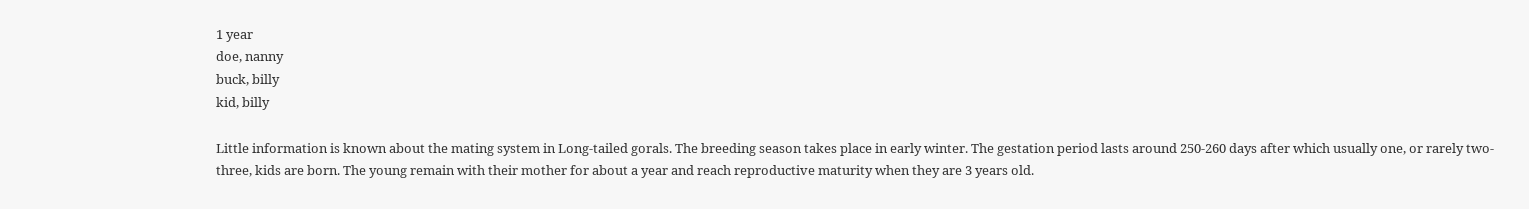1 year
doe, nanny
buck, billy
kid, billy

Little information is known about the mating system in Long-tailed gorals. The breeding season takes place in early winter. The gestation period lasts around 250-260 days after which usually one, or rarely two-three, kids are born. The young remain with their mother for about a year and reach reproductive maturity when they are 3 years old.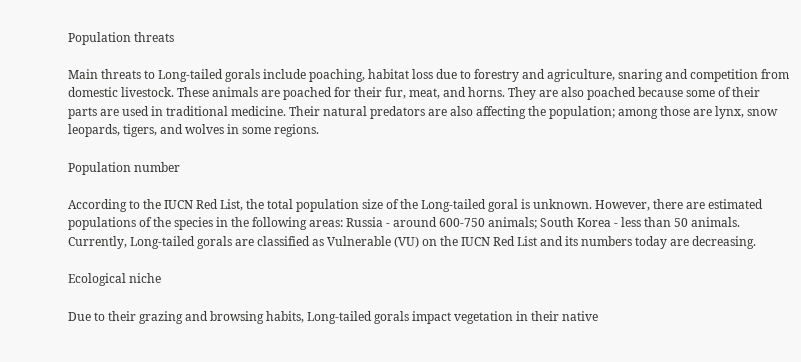Population threats

Main threats to Long-tailed gorals include poaching, habitat loss due to forestry and agriculture, snaring and competition from domestic livestock. These animals are poached for their fur, meat, and horns. They are also poached because some of their parts are used in traditional medicine. Their natural predators are also affecting the population; among those are lynx, snow leopards, tigers, and wolves in some regions.

Population number

According to the IUCN Red List, the total population size of the Long-tailed goral is unknown. However, there are estimated populations of the species in the following areas: Russia - around 600-750 animals; South Korea - less than 50 animals. Currently, Long-tailed gorals are classified as Vulnerable (VU) on the IUCN Red List and its numbers today are decreasing.

Ecological niche

Due to their grazing and browsing habits, Long-tailed gorals impact vegetation in their native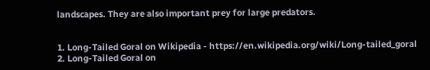landscapes. They are also important prey for large predators.


1. Long-Tailed Goral on Wikipedia - https://en.wikipedia.org/wiki/Long-tailed_goral
2. Long-Tailed Goral on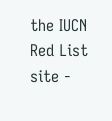the IUCN Red List site -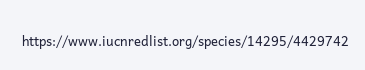https://www.iucnredlist.org/species/14295/4429742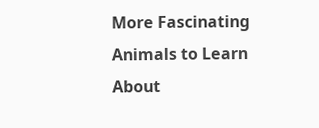More Fascinating Animals to Learn About